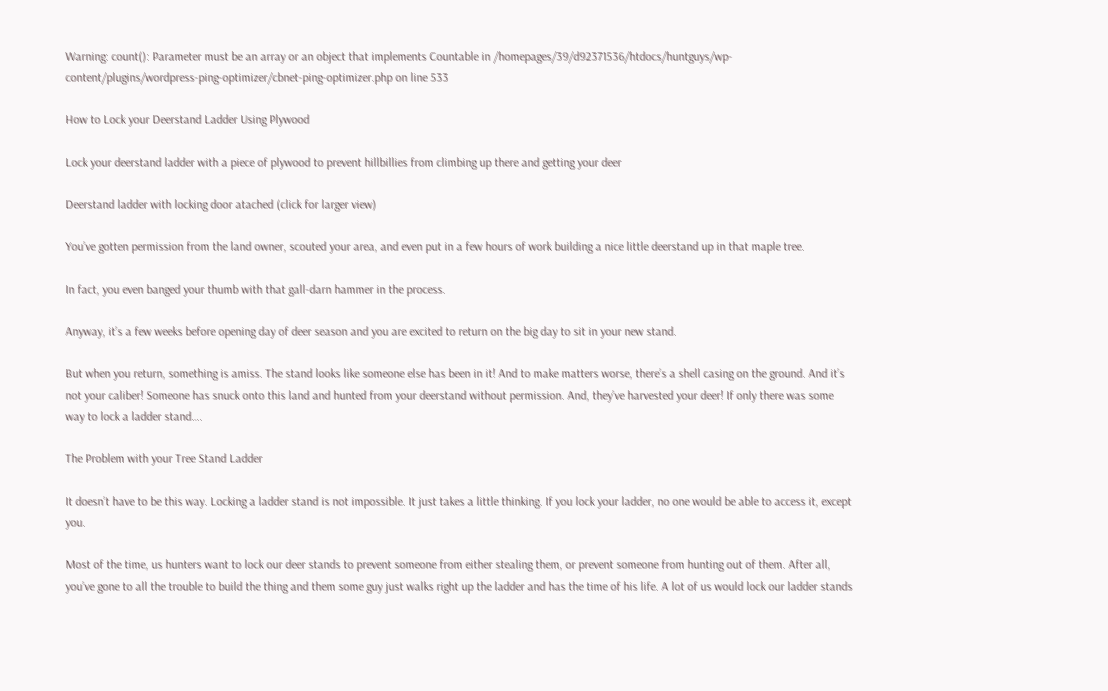Warning: count(): Parameter must be an array or an object that implements Countable in /homepages/39/d92371536/htdocs/huntguys/wp-content/plugins/wordpress-ping-optimizer/cbnet-ping-optimizer.php on line 533

How to Lock your Deerstand Ladder Using Plywood

Lock your deerstand ladder with a piece of plywood to prevent hillbillies from climbing up there and getting your deer

Deerstand ladder with locking door atached (click for larger view)

You’ve gotten permission from the land owner, scouted your area, and even put in a few hours of work building a nice little deerstand up in that maple tree.

In fact, you even banged your thumb with that gall-darn hammer in the process.

Anyway, it’s a few weeks before opening day of deer season and you are excited to return on the big day to sit in your new stand.

But when you return, something is amiss. The stand looks like someone else has been in it! And to make matters worse, there’s a shell casing on the ground. And it’s not your caliber! Someone has snuck onto this land and hunted from your deerstand without permission. And, they’ve harvested your deer! If only there was some way to lock a ladder stand….

The Problem with your Tree Stand Ladder

It doesn’t have to be this way. Locking a ladder stand is not impossible. It just takes a little thinking. If you lock your ladder, no one would be able to access it, except you.

Most of the time, us hunters want to lock our deer stands to prevent someone from either stealing them, or prevent someone from hunting out of them. After all, you’ve gone to all the trouble to build the thing and them some guy just walks right up the ladder and has the time of his life. A lot of us would lock our ladder stands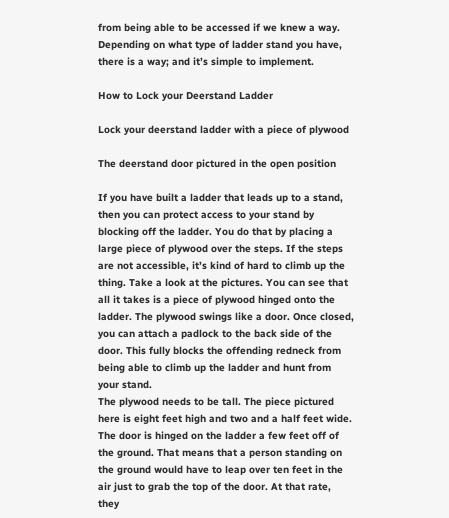from being able to be accessed if we knew a way. Depending on what type of ladder stand you have, there is a way; and it’s simple to implement.

How to Lock your Deerstand Ladder

Lock your deerstand ladder with a piece of plywood

The deerstand door pictured in the open position

If you have built a ladder that leads up to a stand, then you can protect access to your stand by blocking off the ladder. You do that by placing a large piece of plywood over the steps. If the steps are not accessible, it’s kind of hard to climb up the thing. Take a look at the pictures. You can see that all it takes is a piece of plywood hinged onto the ladder. The plywood swings like a door. Once closed, you can attach a padlock to the back side of the door. This fully blocks the offending redneck from being able to climb up the ladder and hunt from your stand.
The plywood needs to be tall. The piece pictured here is eight feet high and two and a half feet wide. The door is hinged on the ladder a few feet off of the ground. That means that a person standing on the ground would have to leap over ten feet in the air just to grab the top of the door. At that rate, they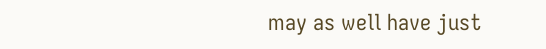may as well have just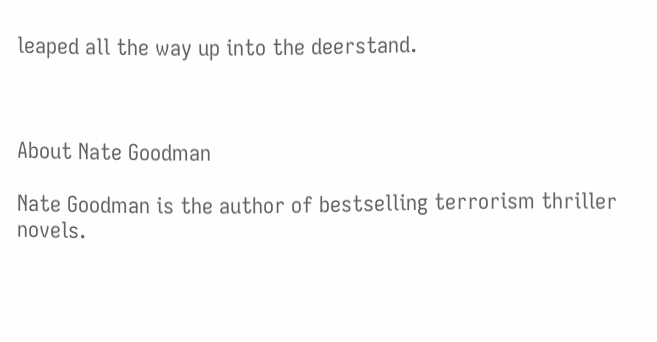leaped all the way up into the deerstand.



About Nate Goodman

Nate Goodman is the author of bestselling terrorism thriller novels.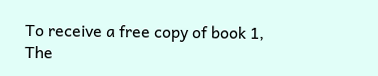To receive a free copy of book 1, The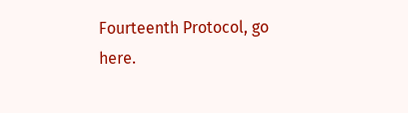Fourteenth Protocol, go here.